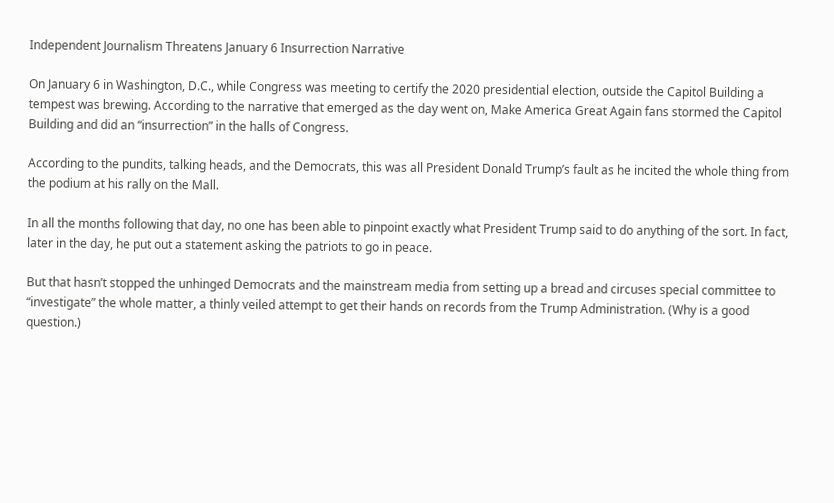Independent Journalism Threatens January 6 Insurrection Narrative

On January 6 in Washington, D.C., while Congress was meeting to certify the 2020 presidential election, outside the Capitol Building a tempest was brewing. According to the narrative that emerged as the day went on, Make America Great Again fans stormed the Capitol Building and did an “insurrection” in the halls of Congress.

According to the pundits, talking heads, and the Democrats, this was all President Donald Trump’s fault as he incited the whole thing from the podium at his rally on the Mall.

In all the months following that day, no one has been able to pinpoint exactly what President Trump said to do anything of the sort. In fact, later in the day, he put out a statement asking the patriots to go in peace.

But that hasn’t stopped the unhinged Democrats and the mainstream media from setting up a bread and circuses special committee to “investigate” the whole matter, a thinly veiled attempt to get their hands on records from the Trump Administration. (Why is a good question.)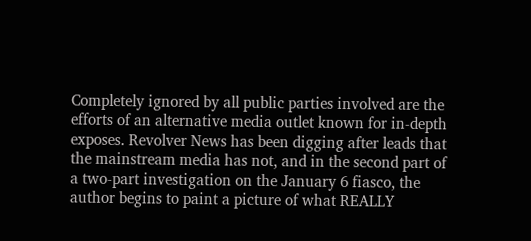Completely ignored by all public parties involved are the efforts of an alternative media outlet known for in-depth exposes. Revolver News has been digging after leads that the mainstream media has not, and in the second part of a two-part investigation on the January 6 fiasco, the author begins to paint a picture of what REALLY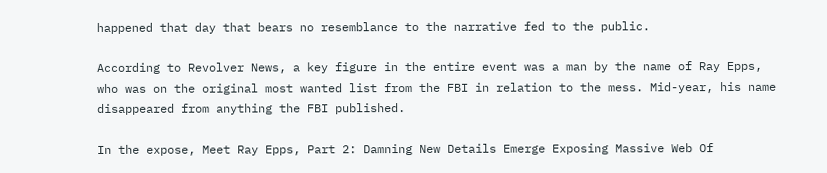happened that day that bears no resemblance to the narrative fed to the public.

According to Revolver News, a key figure in the entire event was a man by the name of Ray Epps, who was on the original most wanted list from the FBI in relation to the mess. Mid-year, his name disappeared from anything the FBI published.

In the expose, Meet Ray Epps, Part 2: Damning New Details Emerge Exposing Massive Web Of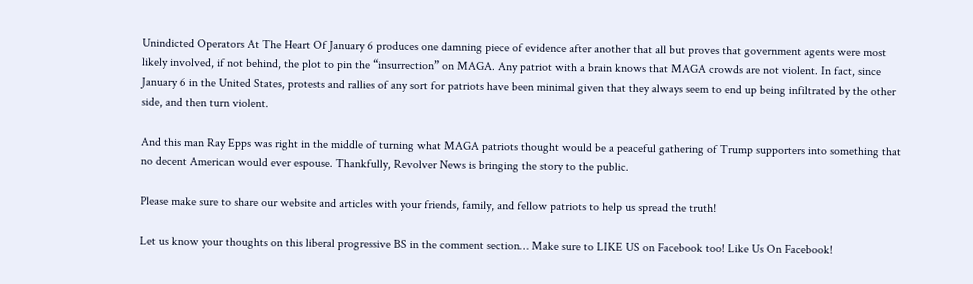Unindicted Operators At The Heart Of January 6 produces one damning piece of evidence after another that all but proves that government agents were most likely involved, if not behind, the plot to pin the “insurrection” on MAGA. Any patriot with a brain knows that MAGA crowds are not violent. In fact, since January 6 in the United States, protests and rallies of any sort for patriots have been minimal given that they always seem to end up being infiltrated by the other side, and then turn violent.

And this man Ray Epps was right in the middle of turning what MAGA patriots thought would be a peaceful gathering of Trump supporters into something that no decent American would ever espouse. Thankfully, Revolver News is bringing the story to the public.

Please make sure to share our website and articles with your friends, family, and fellow patriots to help us spread the truth!

Let us know your thoughts on this liberal progressive BS in the comment section… Make sure to LIKE US on Facebook too! Like Us On Facebook!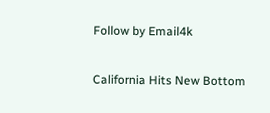Follow by Email4k

California Hits New Bottom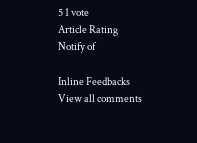5 1 vote
Article Rating
Notify of

Inline Feedbacks
View all comments